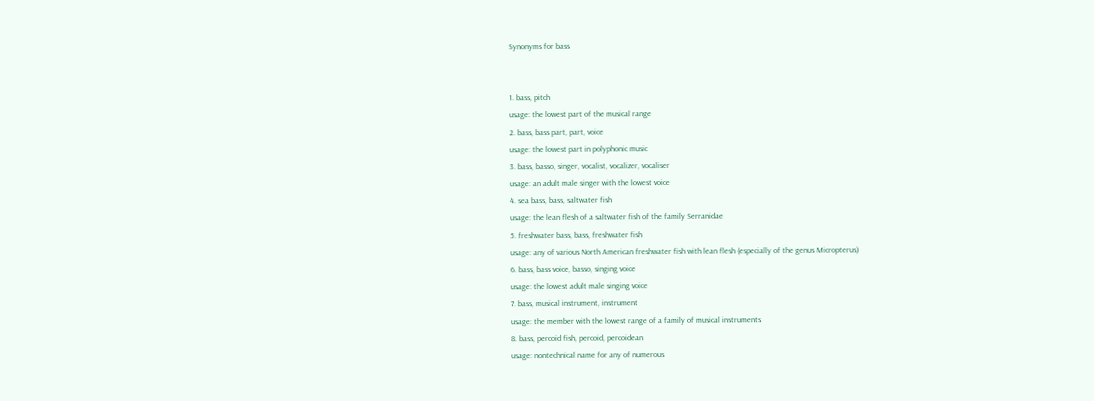Synonyms for bass


1. bass, pitch
usage: the lowest part of the musical range
2. bass, bass part, part, voice
usage: the lowest part in polyphonic music
3. bass, basso, singer, vocalist, vocalizer, vocaliser
usage: an adult male singer with the lowest voice
4. sea bass, bass, saltwater fish
usage: the lean flesh of a saltwater fish of the family Serranidae
5. freshwater bass, bass, freshwater fish
usage: any of various North American freshwater fish with lean flesh (especially of the genus Micropterus)
6. bass, bass voice, basso, singing voice
usage: the lowest adult male singing voice
7. bass, musical instrument, instrument
usage: the member with the lowest range of a family of musical instruments
8. bass, percoid fish, percoid, percoidean
usage: nontechnical name for any of numerous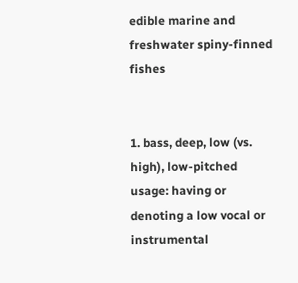edible marine and freshwater spiny-finned fishes


1. bass, deep, low (vs. high), low-pitched
usage: having or denoting a low vocal or instrumental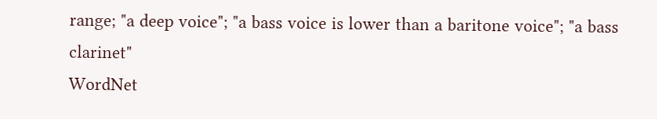range; "a deep voice"; "a bass voice is lower than a baritone voice"; "a bass clarinet"
WordNet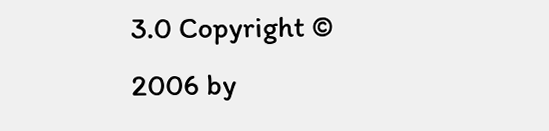3.0 Copyright © 2006 by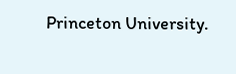Princeton University.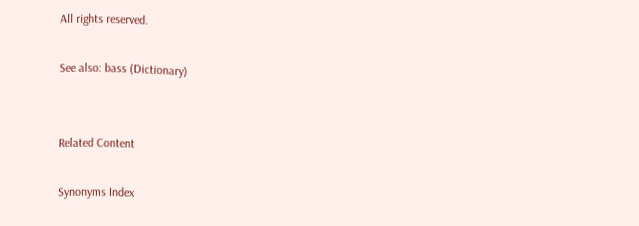All rights reserved.

See also: bass (Dictionary)


Related Content

Synonyms Index